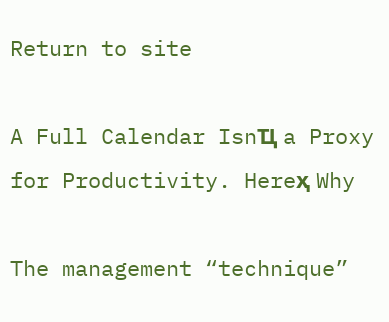Return to site

A Full Calendar IsnҴ a Proxy for Productivity. Hereҳ Why

The management “technique”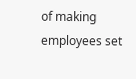of making employees set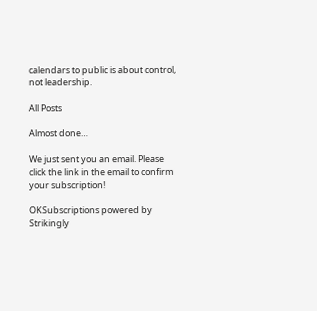calendars to public is about control, not leadership.

All Posts

Almost done…

We just sent you an email. Please click the link in the email to confirm your subscription!

OKSubscriptions powered by Strikingly